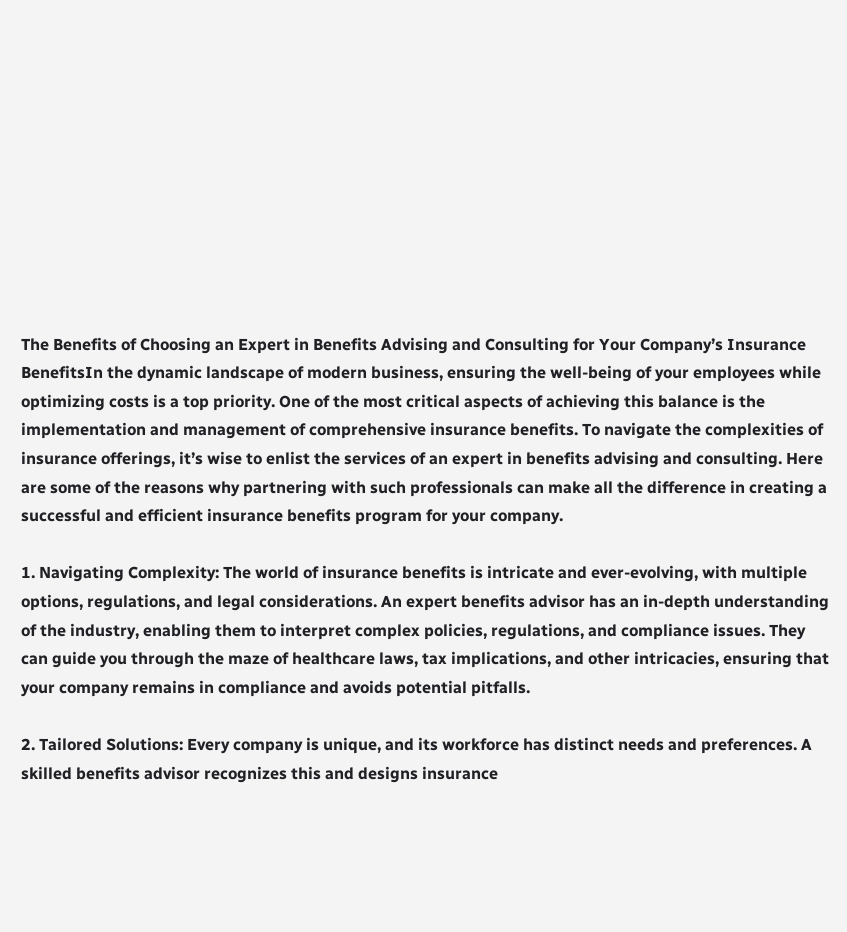The Benefits of Choosing an Expert in Benefits Advising and Consulting for Your Company’s Insurance BenefitsIn the dynamic landscape of modern business, ensuring the well-being of your employees while optimizing costs is a top priority. One of the most critical aspects of achieving this balance is the implementation and management of comprehensive insurance benefits. To navigate the complexities of insurance offerings, it’s wise to enlist the services of an expert in benefits advising and consulting. Here are some of the reasons why partnering with such professionals can make all the difference in creating a successful and efficient insurance benefits program for your company.

1. Navigating Complexity: The world of insurance benefits is intricate and ever-evolving, with multiple options, regulations, and legal considerations. An expert benefits advisor has an in-depth understanding of the industry, enabling them to interpret complex policies, regulations, and compliance issues. They can guide you through the maze of healthcare laws, tax implications, and other intricacies, ensuring that your company remains in compliance and avoids potential pitfalls.

2. Tailored Solutions: Every company is unique, and its workforce has distinct needs and preferences. A skilled benefits advisor recognizes this and designs insurance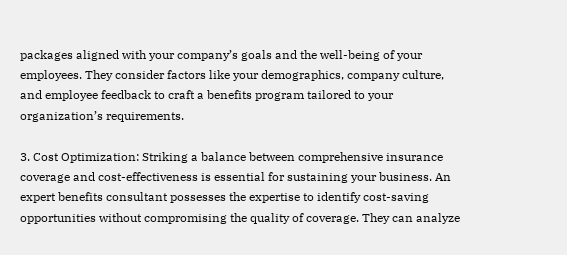packages aligned with your company’s goals and the well-being of your employees. They consider factors like your demographics, company culture, and employee feedback to craft a benefits program tailored to your organization’s requirements.

3. Cost Optimization: Striking a balance between comprehensive insurance coverage and cost-effectiveness is essential for sustaining your business. An expert benefits consultant possesses the expertise to identify cost-saving opportunities without compromising the quality of coverage. They can analyze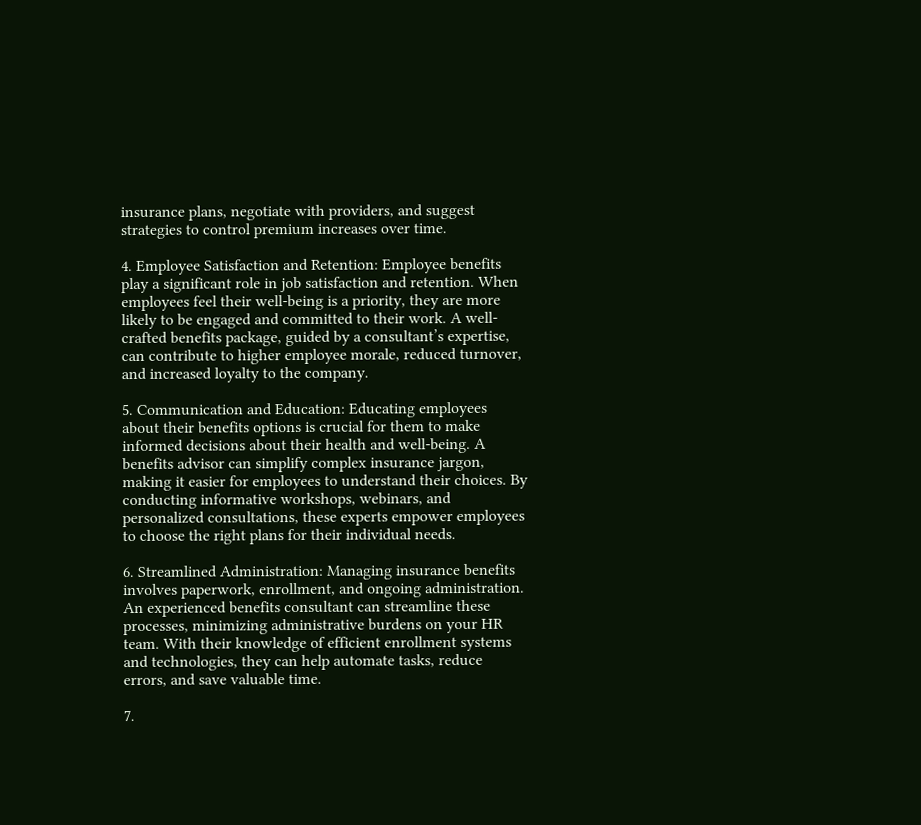insurance plans, negotiate with providers, and suggest strategies to control premium increases over time.

4. Employee Satisfaction and Retention: Employee benefits play a significant role in job satisfaction and retention. When employees feel their well-being is a priority, they are more likely to be engaged and committed to their work. A well-crafted benefits package, guided by a consultant’s expertise, can contribute to higher employee morale, reduced turnover, and increased loyalty to the company.

5. Communication and Education: Educating employees about their benefits options is crucial for them to make informed decisions about their health and well-being. A benefits advisor can simplify complex insurance jargon, making it easier for employees to understand their choices. By conducting informative workshops, webinars, and personalized consultations, these experts empower employees to choose the right plans for their individual needs.

6. Streamlined Administration: Managing insurance benefits involves paperwork, enrollment, and ongoing administration. An experienced benefits consultant can streamline these processes, minimizing administrative burdens on your HR team. With their knowledge of efficient enrollment systems and technologies, they can help automate tasks, reduce errors, and save valuable time.

7.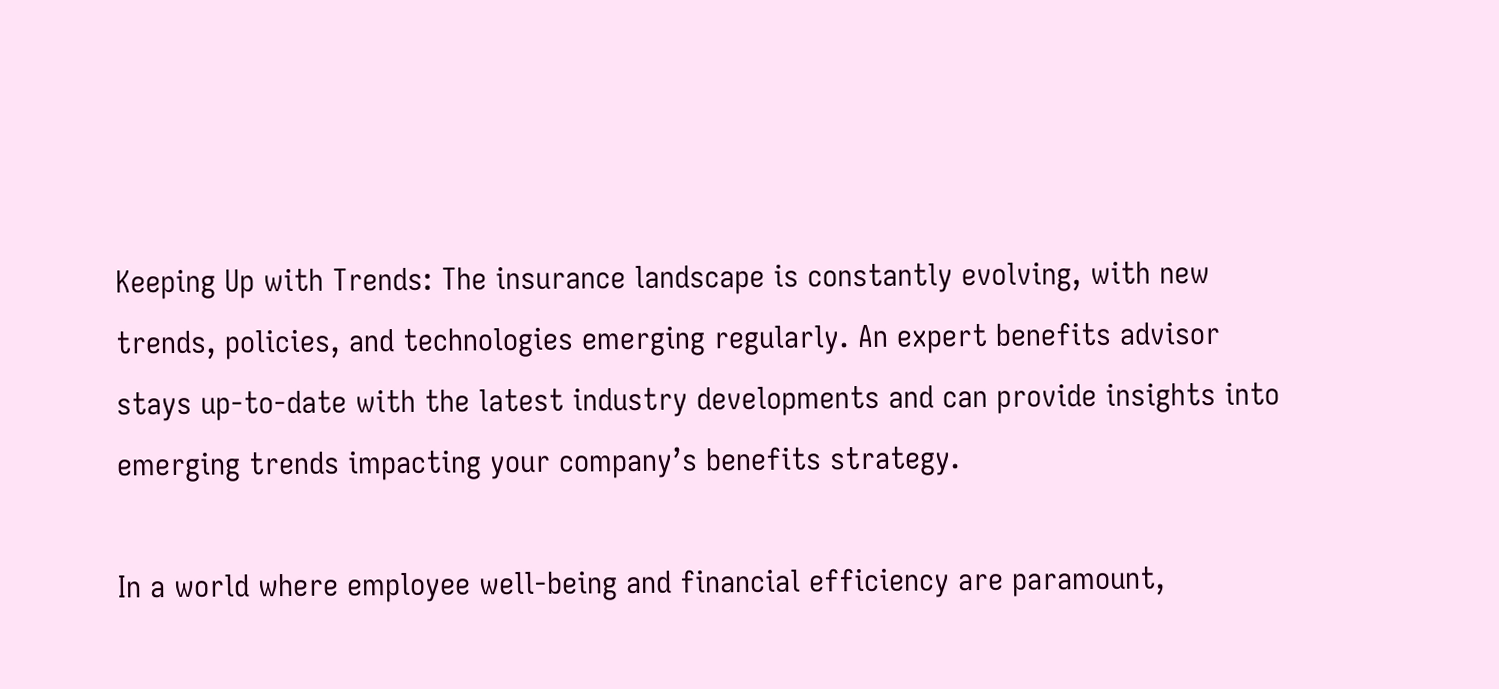Keeping Up with Trends: The insurance landscape is constantly evolving, with new trends, policies, and technologies emerging regularly. An expert benefits advisor stays up-to-date with the latest industry developments and can provide insights into emerging trends impacting your company’s benefits strategy.

In a world where employee well-being and financial efficiency are paramount,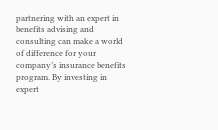partnering with an expert in benefits advising and consulting can make a world of difference for your company’s insurance benefits program. By investing in expert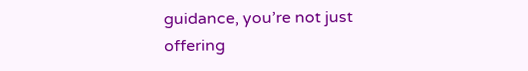guidance, you’re not just offering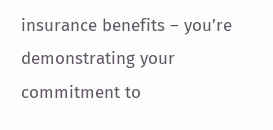insurance benefits – you’re demonstrating your commitment to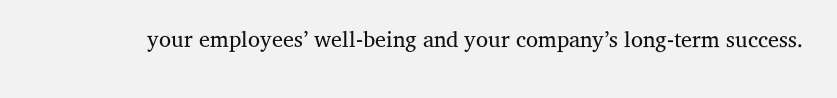your employees’ well-being and your company’s long-term success.